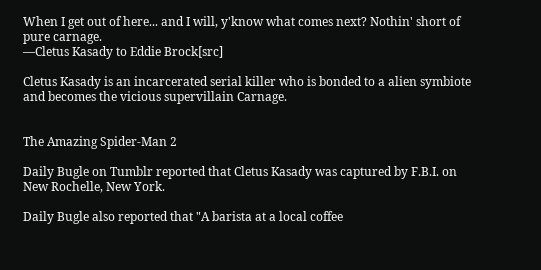When I get out of here... and I will, y'know what comes next? Nothin' short of pure carnage.
―Cletus Kasady to Eddie Brock[src]

Cletus Kasady is an incarcerated serial killer who is bonded to a alien symbiote and becomes the vicious supervillain Carnage.


The Amazing Spider-Man 2

Daily Bugle on Tumblr reported that Cletus Kasady was captured by F.B.I. on New Rochelle, New York.

Daily Bugle also reported that "A barista at a local coffee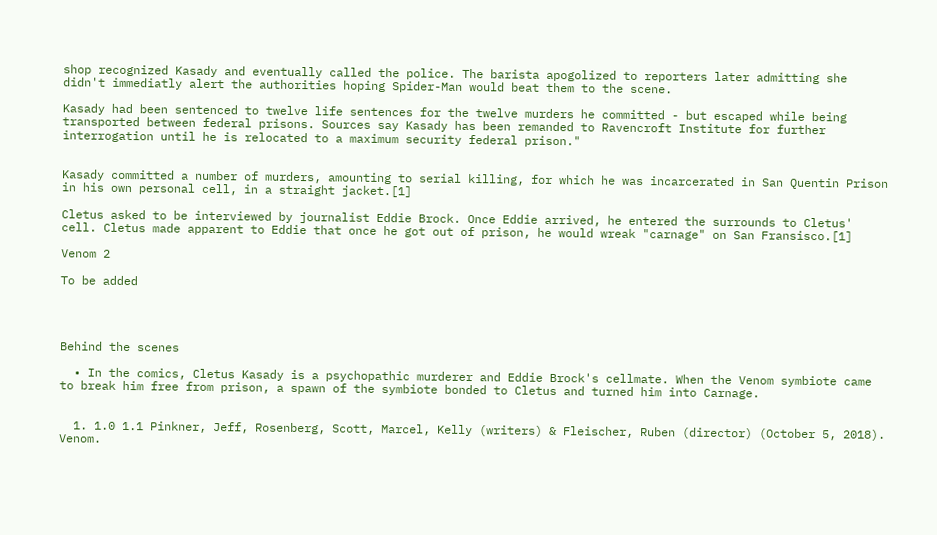shop recognized Kasady and eventually called the police. The barista apogolized to reporters later admitting she didn't immediatly alert the authorities hoping Spider-Man would beat them to the scene.

Kasady had been sentenced to twelve life sentences for the twelve murders he committed - but escaped while being transported between federal prisons. Sources say Kasady has been remanded to Ravencroft Institute for further interrogation until he is relocated to a maximum security federal prison."


Kasady committed a number of murders, amounting to serial killing, for which he was incarcerated in San Quentin Prison in his own personal cell, in a straight jacket.[1]

Cletus asked to be interviewed by journalist Eddie Brock. Once Eddie arrived, he entered the surrounds to Cletus' cell. Cletus made apparent to Eddie that once he got out of prison, he would wreak "carnage" on San Fransisco.[1]

Venom 2

To be added




Behind the scenes

  • In the comics, Cletus Kasady is a psychopathic murderer and Eddie Brock's cellmate. When the Venom symbiote came to break him free from prison, a spawn of the symbiote bonded to Cletus and turned him into Carnage.


  1. 1.0 1.1 Pinkner, Jeff, Rosenberg, Scott, Marcel, Kelly (writers) & Fleischer, Ruben (director) (October 5, 2018). Venom.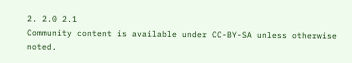2. 2.0 2.1
Community content is available under CC-BY-SA unless otherwise noted.